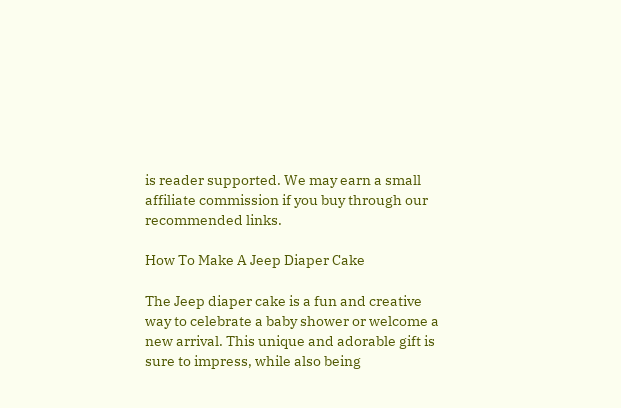is reader supported. We may earn a small affiliate commission if you buy through our recommended links.

How To Make A Jeep Diaper Cake

The Jeep diaper cake is a fun and creative way to celebrate a baby shower or welcome a new arrival. This unique and adorable gift is sure to impress, while also being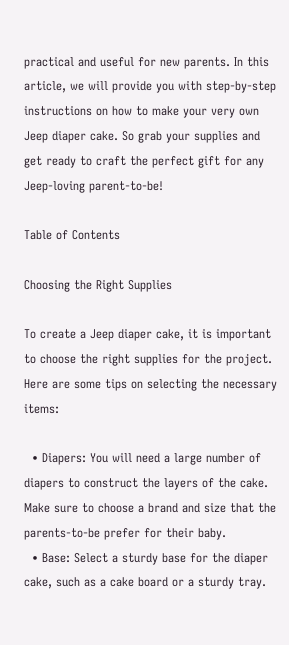practical and useful for new parents. In this article, we will provide you with step-by-step instructions on how to make your very own Jeep diaper cake. So grab your supplies and get ready to craft the perfect gift for any Jeep-loving parent-to-be!

Table of Contents

Choosing the Right Supplies

To create a Jeep diaper cake, it is important to choose the right supplies for the project. Here are some tips on selecting the necessary items:

  • Diapers: You will need a large number of diapers to construct the layers of the cake. Make sure to choose a brand and size that the parents-to-be prefer for their baby.
  • Base: Select a sturdy base for the diaper cake, such as a cake board or a sturdy tray.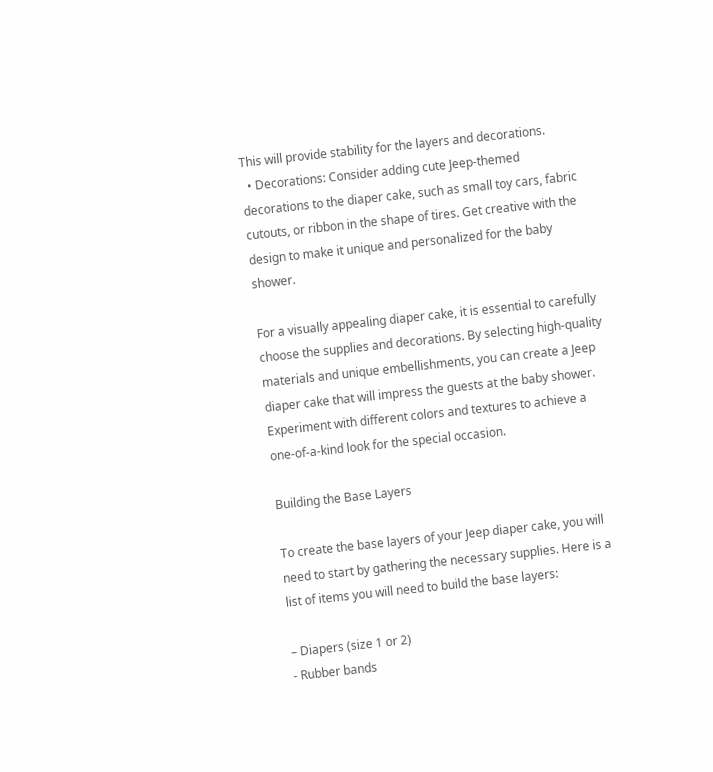This will provide stability for the layers and decorations.
  • Decorations: Consider adding cute Jeep-themed decorations to the diaper cake, such as small toy cars, fabric cutouts, or ribbon in the shape of tires. Get creative with the design to make it unique and personalized for the baby shower.

For a visually appealing diaper cake, it is essential to carefully choose the supplies and decorations. By selecting high-quality materials and unique embellishments, you can create a Jeep diaper cake that will impress the guests at the baby shower. Experiment with different colors and textures to achieve a one-of-a-kind look for the special occasion.

Building the Base Layers

To create the base layers of your Jeep diaper cake, you will need to start by gathering the necessary supplies. Here is a list of items you will need to build the base layers:

– Diapers (size 1 or 2)
- Rubber bands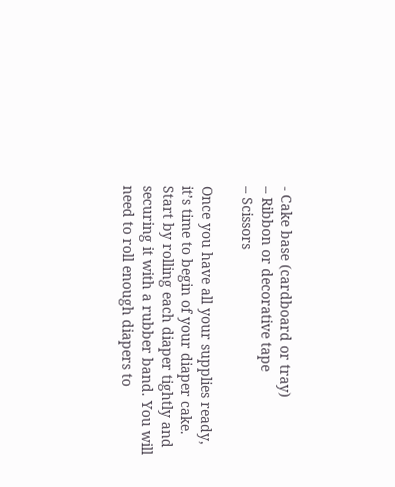- Cake base (cardboard or tray)
– Ribbon or decorative tape
– Scissors

Once you have all your supplies ready, it’s time to begin of your diaper cake. Start by rolling each diaper tightly and securing it with a rubber band. You will need to roll enough diapers to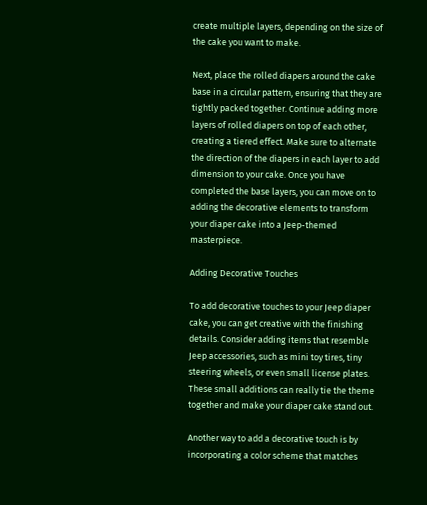create multiple layers, depending on the size of the cake you want to make.

Next, place the rolled diapers around the cake base in a circular pattern, ensuring that they are tightly packed together. Continue adding more layers of rolled diapers on top of each other, creating a tiered effect. Make sure to alternate the direction of the diapers in each layer to add dimension to your cake. Once you have completed the base layers, you can move on to adding the decorative elements to transform your diaper cake into a Jeep-themed masterpiece.

Adding Decorative Touches

To add decorative touches to your Jeep diaper cake, you can get creative with the finishing details. Consider adding items that resemble Jeep accessories, such as mini toy tires, tiny steering wheels, or even small license plates. These small additions can really tie the theme together and make your diaper cake stand out.

Another way to add a decorative touch is by incorporating a color scheme that matches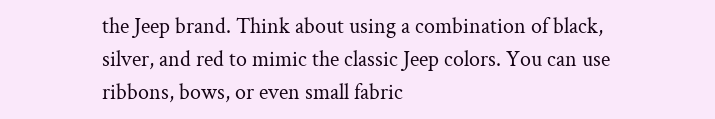the Jeep brand. Think about using a combination of black, silver, and red to mimic the classic Jeep colors. You can use ribbons, bows, or even small fabric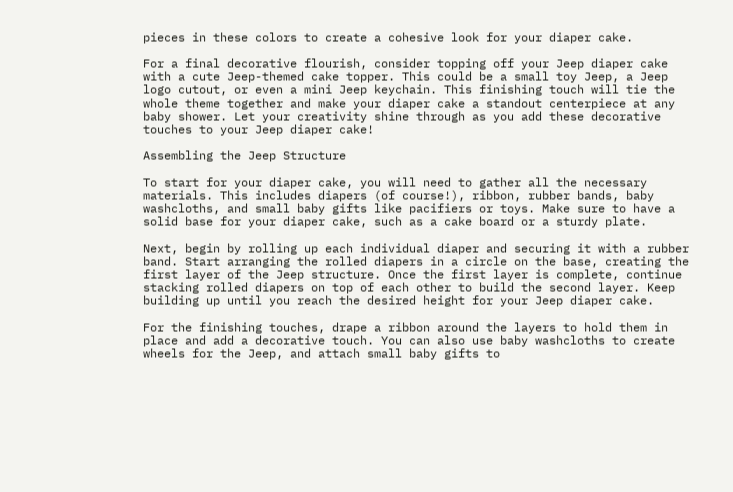pieces in these colors to create a cohesive look for your diaper cake.

For a final decorative flourish, consider topping off your Jeep diaper cake with a cute Jeep-themed cake topper. This could be a small toy Jeep, a Jeep logo cutout, or even a mini Jeep keychain. This finishing touch will tie the whole theme together and make your diaper cake a standout centerpiece at any baby shower. Let your creativity shine through as you add these decorative touches to your Jeep diaper cake!

Assembling the Jeep Structure

To start for your diaper cake, you will need to gather all the necessary materials. This includes diapers (of course!), ribbon, rubber bands, baby washcloths, and small baby gifts like pacifiers or toys. Make sure to have a solid base for your diaper cake, such as a cake board or a sturdy plate.

Next, begin by rolling up each individual diaper and securing it with a rubber band. Start arranging the rolled diapers in a circle on the base, creating the first layer of the Jeep structure. Once the first layer is complete, continue stacking rolled diapers on top of each other to build the second layer. Keep building up until you reach the desired height for your Jeep diaper cake.

For the finishing touches, drape a ribbon around the layers to hold them in place and add a decorative touch. You can also use baby washcloths to create wheels for the Jeep, and attach small baby gifts to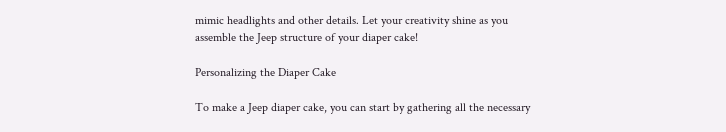mimic headlights and other details. Let your creativity shine as you assemble the Jeep structure of your diaper cake!

Personalizing the Diaper Cake

To make a Jeep diaper cake, you can start by gathering all the necessary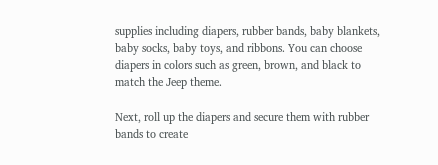supplies including diapers, rubber bands, baby blankets, baby socks, baby toys, and ribbons. You can choose diapers in colors such as green, brown, and black to match the Jeep theme.

Next, roll up the diapers and secure them with rubber bands to create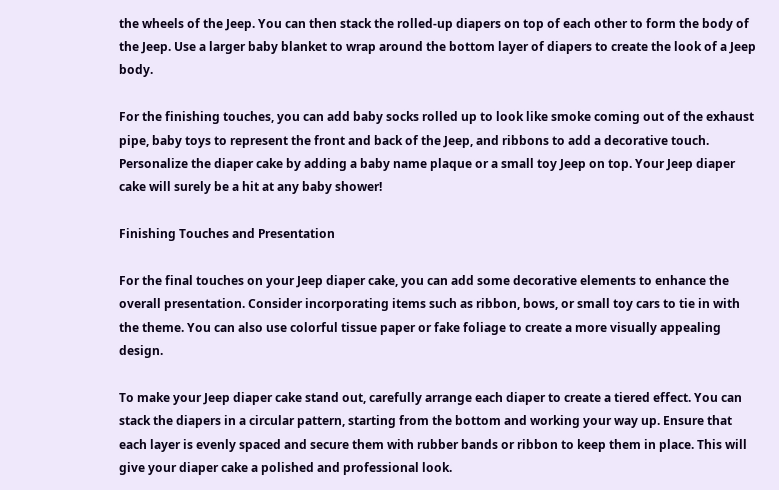the wheels of the Jeep. You can then stack the rolled-up diapers on top of each other to form the body of the Jeep. Use a larger baby blanket to wrap around the bottom layer of diapers to create the look of a Jeep body.

For the finishing touches, you can add baby socks rolled up to look like smoke coming out of the exhaust pipe, baby toys to represent the front and back of the Jeep, and ribbons to add a decorative touch. Personalize the diaper cake by adding a baby name plaque or a small toy Jeep on top. Your Jeep diaper cake will surely be a hit at any baby shower!

Finishing Touches and Presentation

For the final touches on your Jeep diaper cake, you can add some decorative elements to enhance the overall presentation. Consider incorporating items such as ribbon, bows, or small toy cars to tie in with the theme. You can also use colorful tissue paper or fake foliage to create a more visually appealing design.

To make your Jeep diaper cake stand out, carefully arrange each diaper to create a tiered effect. You can stack the diapers in a circular pattern, starting from the bottom and working your way up. Ensure that each layer is evenly spaced and secure them with rubber bands or ribbon to keep them in place. This will give your diaper cake a polished and professional look.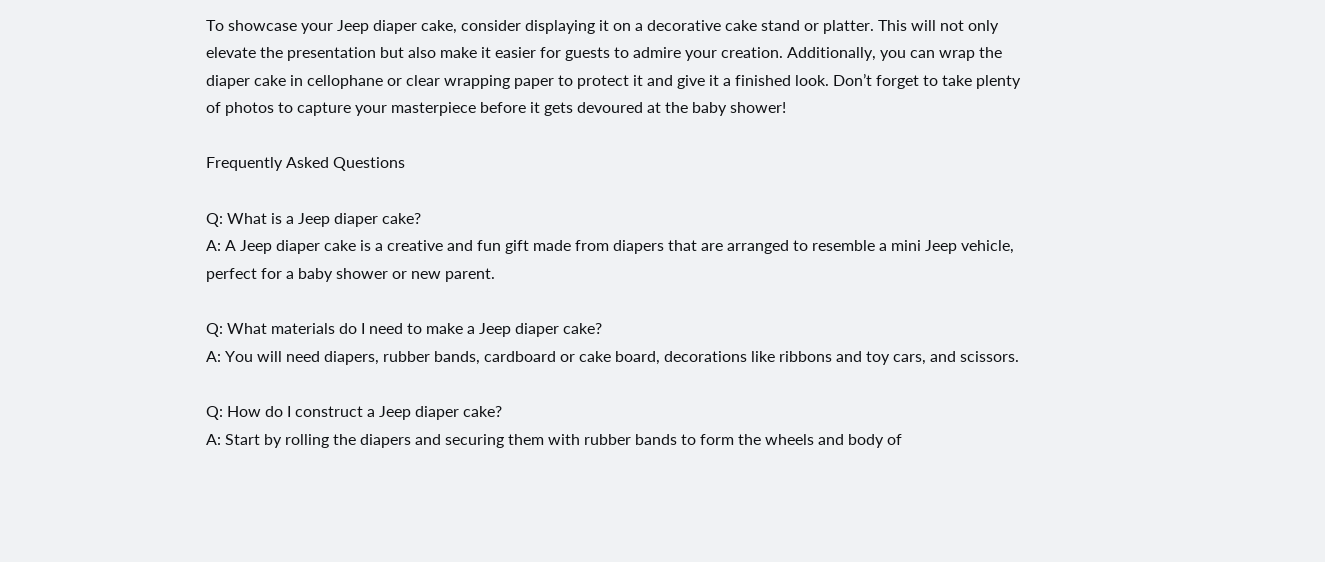To showcase your Jeep diaper cake, consider displaying it on a decorative cake stand or platter. This will not only elevate the presentation but also make it easier for guests to admire your creation. Additionally, you can wrap the diaper cake in cellophane or clear wrapping paper to protect it and give it a finished look. Don’t forget to take plenty of photos to capture your masterpiece before it gets devoured at the baby shower!

Frequently Asked Questions

Q: What is a Jeep diaper cake?
A: A Jeep diaper cake is a creative and fun gift made from diapers that are arranged to resemble a mini Jeep vehicle, perfect for a baby shower or new parent.

Q: What materials do I need to make a Jeep diaper cake?
A: You will need diapers, rubber bands, cardboard or cake board, decorations like ribbons and toy cars, and scissors.

Q: How do I construct a Jeep diaper cake?
A: Start by rolling the diapers and securing them with rubber bands to form the wheels and body of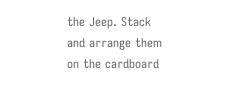the Jeep. Stack and arrange them on the cardboard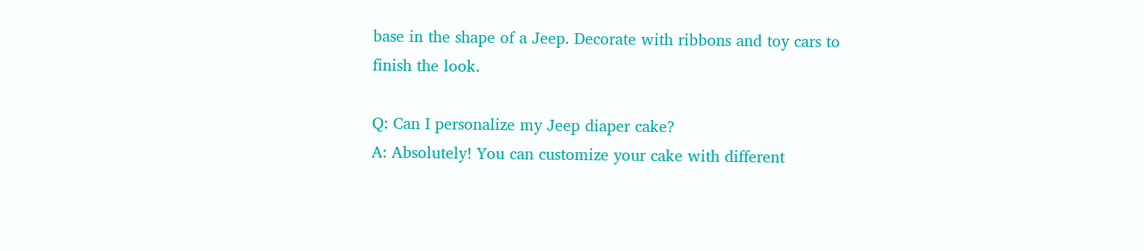base in the shape of a Jeep. Decorate with ribbons and toy cars to finish the look.

Q: Can I personalize my Jeep diaper cake?
A: Absolutely! You can customize your cake with different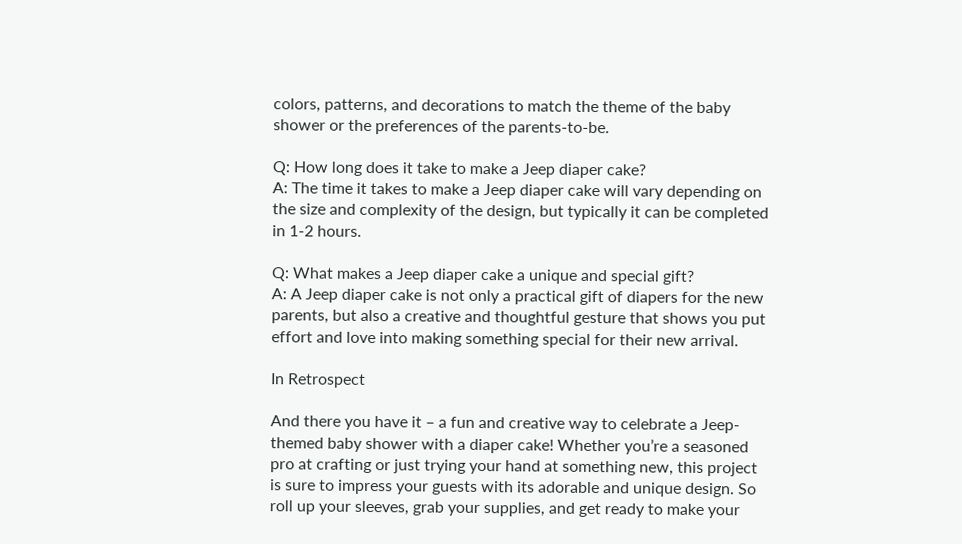colors, patterns, and decorations to match the theme of the baby shower or the preferences of the parents-to-be.

Q: How long does it take to make a Jeep diaper cake?
A: The time it takes to make a Jeep diaper cake will vary depending on the size and complexity of the design, but typically it can be completed in 1-2 hours.

Q: What makes a Jeep diaper cake a unique and special gift?
A: A Jeep diaper cake is not only a practical gift of diapers for the new parents, but also a creative and thoughtful gesture that shows you put effort and love into making something special for their new arrival.

In Retrospect

And there you have it – a fun and creative way to celebrate a Jeep-themed baby shower with a diaper cake! Whether you’re a seasoned pro at crafting or just trying your hand at something new, this project is sure to impress your guests with its adorable and unique design. So roll up your sleeves, grab your supplies, and get ready to make your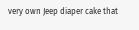very own Jeep diaper cake that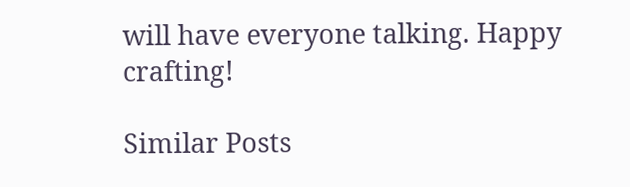will have everyone talking. Happy crafting!

Similar Posts